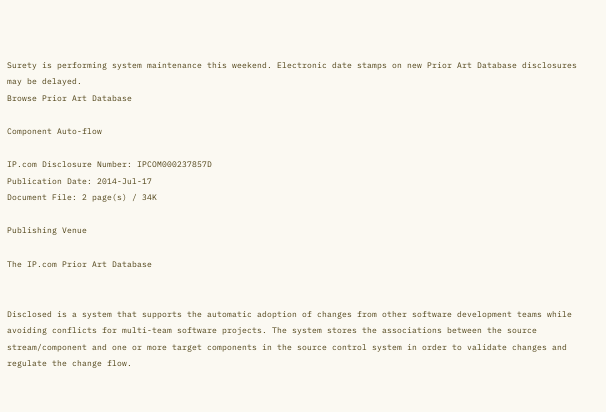Surety is performing system maintenance this weekend. Electronic date stamps on new Prior Art Database disclosures may be delayed.
Browse Prior Art Database

Component Auto-flow

IP.com Disclosure Number: IPCOM000237857D
Publication Date: 2014-Jul-17
Document File: 2 page(s) / 34K

Publishing Venue

The IP.com Prior Art Database


Disclosed is a system that supports the automatic adoption of changes from other software development teams while avoiding conflicts for multi-team software projects. The system stores the associations between the source stream/component and one or more target components in the source control system in order to validate changes and regulate the change flow.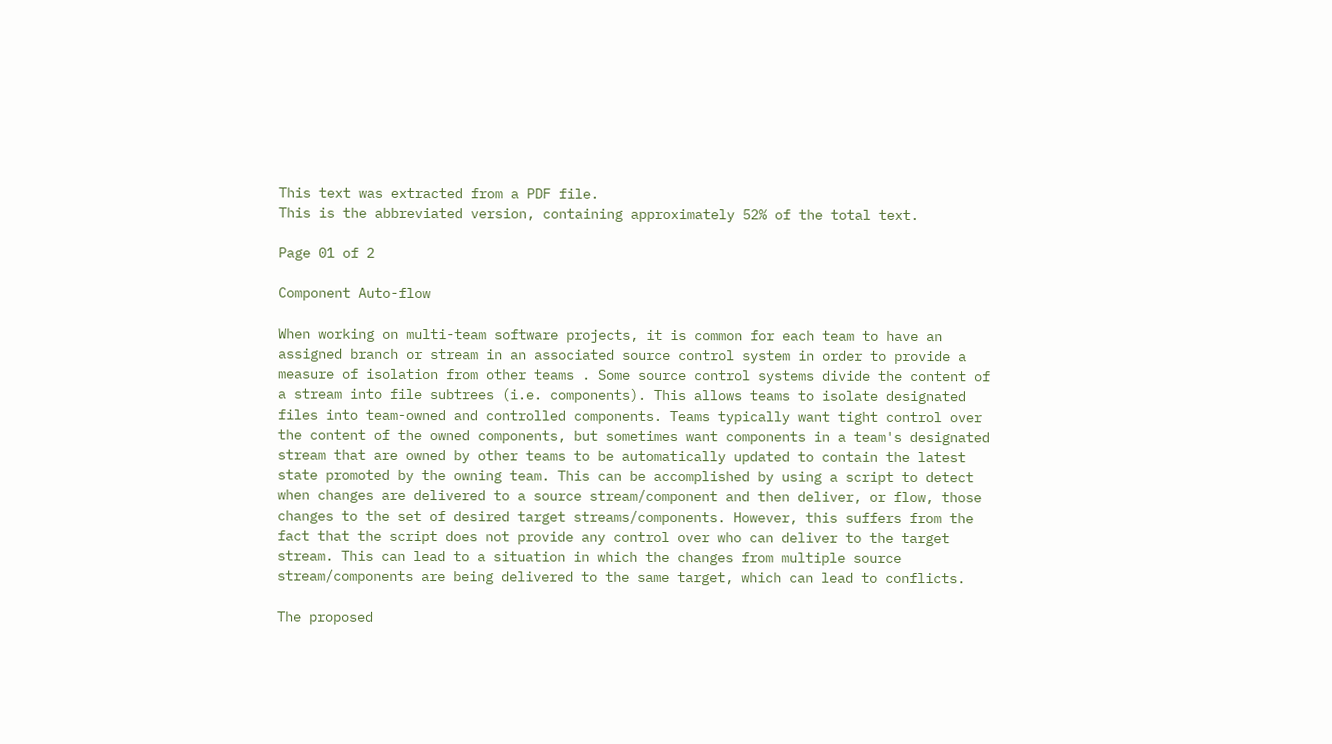This text was extracted from a PDF file.
This is the abbreviated version, containing approximately 52% of the total text.

Page 01 of 2

Component Auto-flow

When working on multi-team software projects, it is common for each team to have an assigned branch or stream in an associated source control system in order to provide a measure of isolation from other teams . Some source control systems divide the content of a stream into file subtrees (i.e. components). This allows teams to isolate designated files into team-owned and controlled components. Teams typically want tight control over the content of the owned components, but sometimes want components in a team's designated stream that are owned by other teams to be automatically updated to contain the latest state promoted by the owning team. This can be accomplished by using a script to detect when changes are delivered to a source stream/component and then deliver, or flow, those changes to the set of desired target streams/components. However, this suffers from the fact that the script does not provide any control over who can deliver to the target stream. This can lead to a situation in which the changes from multiple source stream/components are being delivered to the same target, which can lead to conflicts.

The proposed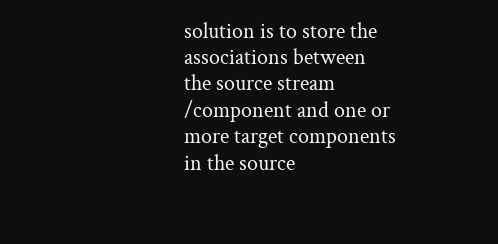solution is to store the associations between the source stream /component and one or more target components in the source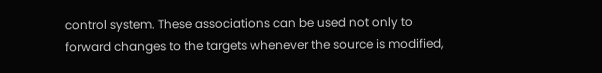control system. These associations can be used not only to forward changes to the targets whenever the source is modified,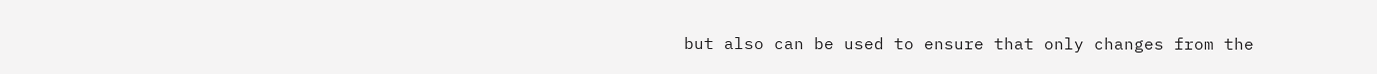but also can be used to ensure that only changes from the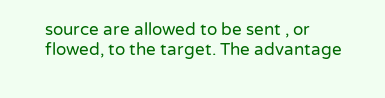source are allowed to be sent , or flowed, to the target. The advantage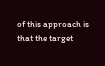of this approach is that the target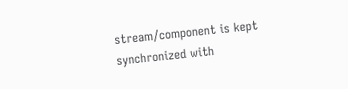stream/component is kept synchronized with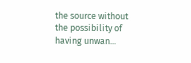the source without the possibility of having unwan...